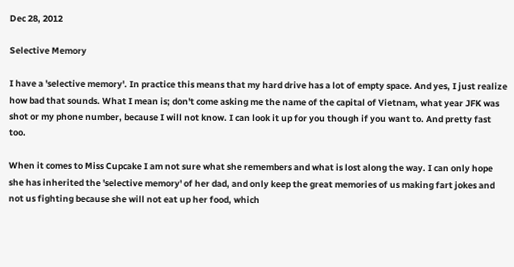Dec 28, 2012

Selective Memory

I have a 'selective memory'. In practice this means that my hard drive has a lot of empty space. And yes, I just realize how bad that sounds. What I mean is; don't come asking me the name of the capital of Vietnam, what year JFK was shot or my phone number, because I will not know. I can look it up for you though if you want to. And pretty fast too.

When it comes to Miss Cupcake I am not sure what she remembers and what is lost along the way. I can only hope she has inherited the 'selective memory' of her dad, and only keep the great memories of us making fart jokes and not us fighting because she will not eat up her food, which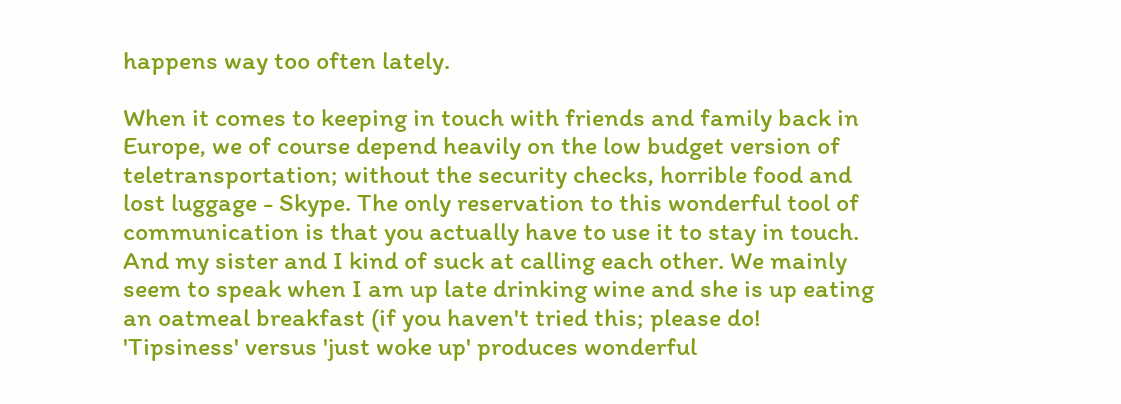happens way too often lately.

When it comes to keeping in touch with friends and family back in Europe, we of course depend heavily on the low budget version of teletransportation; without the security checks, horrible food and lost luggage - Skype. The only reservation to this wonderful tool of communication is that you actually have to use it to stay in touch. And my sister and I kind of suck at calling each other. We mainly seem to speak when I am up late drinking wine and she is up eating an oatmeal breakfast (if you haven't tried this; please do! 'Tipsiness' versus 'just woke up' produces wonderful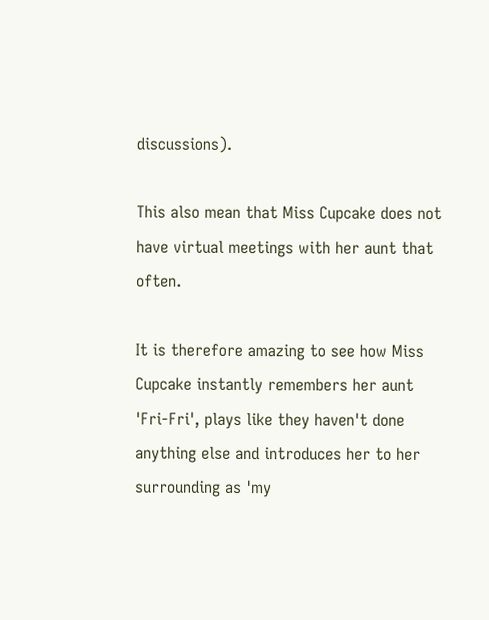discussions).

This also mean that Miss Cupcake does not have virtual meetings with her aunt that often.

It is therefore amazing to see how Miss Cupcake instantly remembers her aunt 'Fri-Fri', plays like they haven't done anything else and introduces her to her surrounding as 'my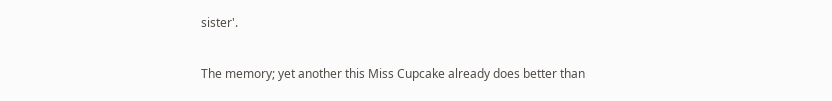sister'.

The memory; yet another this Miss Cupcake already does better than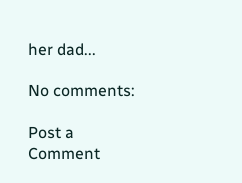her dad...

No comments:

Post a Comment